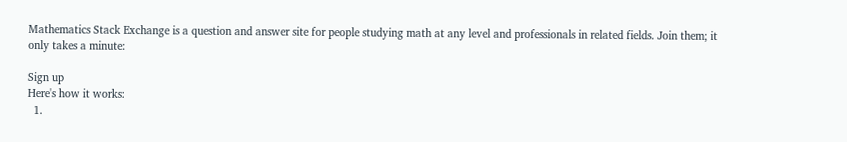Mathematics Stack Exchange is a question and answer site for people studying math at any level and professionals in related fields. Join them; it only takes a minute:

Sign up
Here's how it works:
  1.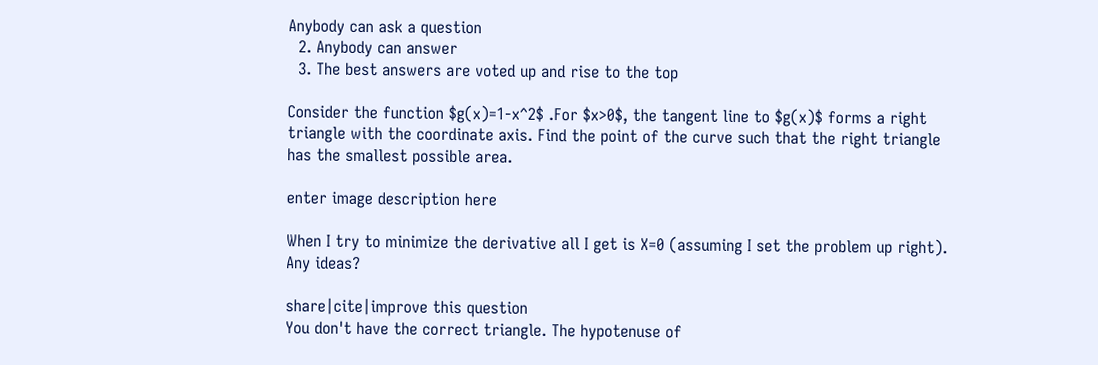Anybody can ask a question
  2. Anybody can answer
  3. The best answers are voted up and rise to the top

Consider the function $g(x)=1-x^2$ .For $x>0$, the tangent line to $g(x)$ forms a right triangle with the coordinate axis. Find the point of the curve such that the right triangle has the smallest possible area.

enter image description here

When I try to minimize the derivative all I get is X=0 (assuming I set the problem up right). Any ideas?

share|cite|improve this question
You don't have the correct triangle. The hypotenuse of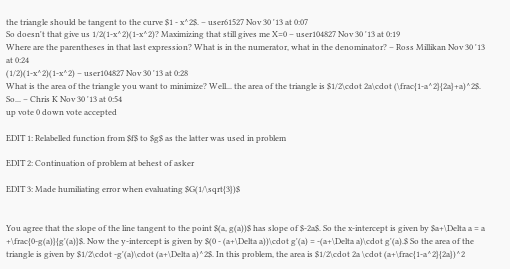the triangle should be tangent to the curve $1 - x^2$. – user61527 Nov 30 '13 at 0:07
So doesn't that give us 1/2(1-x^2)(1-x^2)? Maximizing that still gives me X=0 – user104827 Nov 30 '13 at 0:19
Where are the parentheses in that last expression? What is in the numerator, what in the denominator? – Ross Millikan Nov 30 '13 at 0:24
(1/2)(1-x^2)(1-x^2) – user104827 Nov 30 '13 at 0:28
What is the area of the triangle you want to minimize? Well... the area of the triangle is $1/2\cdot 2a\cdot (\frac{1-a^2}{2a}+a)^2$. So... – Chris K Nov 30 '13 at 0:54
up vote 0 down vote accepted

EDIT 1: Relabelled function from $f$ to $g$ as the latter was used in problem

EDIT 2: Continuation of problem at behest of asker

EDIT 3: Made humiliating error when evaluating $G(1/\sqrt{3})$


You agree that the slope of the line tangent to the point $(a, g(a))$ has slope of $-2a$. So the x-intercept is given by $a+\Delta a = a +\frac{0-g(a)}{g'(a)}$. Now the y-intercept is given by $(0 - (a+\Delta a))\cdot g'(a) = -(a+\Delta a)\cdot g'(a).$ So the area of the triangle is given by $1/2\cdot -g'(a)\cdot (a+\Delta a)^2$. In this problem, the area is $1/2\cdot 2a \cdot (a+\frac{1-a^2}{2a})^2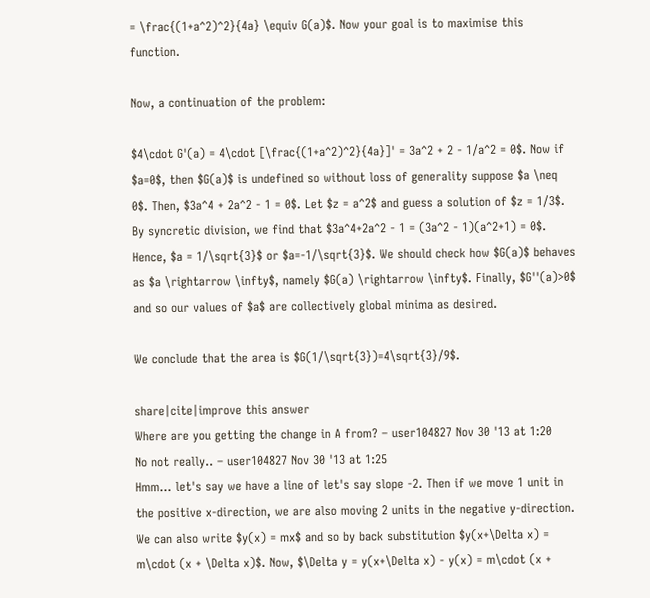= \frac{(1+a^2)^2}{4a} \equiv G(a)$. Now your goal is to maximise this function.

Now, a continuation of the problem:

$4\cdot G'(a) = 4\cdot [\frac{(1+a^2)^2}{4a}]' = 3a^2 + 2 - 1/a^2 = 0$. Now if $a=0$, then $G(a)$ is undefined so without loss of generality suppose $a \neq 0$. Then, $3a^4 + 2a^2 - 1 = 0$. Let $z = a^2$ and guess a solution of $z = 1/3$. By syncretic division, we find that $3a^4+2a^2 - 1 = (3a^2 - 1)(a^2+1) = 0$. Hence, $a = 1/\sqrt{3}$ or $a=-1/\sqrt{3}$. We should check how $G(a)$ behaves as $a \rightarrow \infty$, namely $G(a) \rightarrow \infty$. Finally, $G''(a)>0$ and so our values of $a$ are collectively global minima as desired.

We conclude that the area is $G(1/\sqrt{3})=4\sqrt{3}/9$.

share|cite|improve this answer
Where are you getting the change in A from? – user104827 Nov 30 '13 at 1:20
No not really.. – user104827 Nov 30 '13 at 1:25
Hmm... let's say we have a line of let's say slope -2. Then if we move 1 unit in the positive x-direction, we are also moving 2 units in the negative y-direction. We can also write $y(x) = mx$ and so by back substitution $y(x+\Delta x) = m\cdot (x + \Delta x)$. Now, $\Delta y = y(x+\Delta x) - y(x) = m\cdot (x +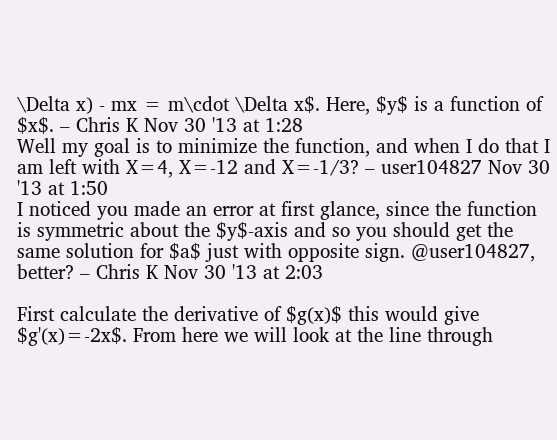\Delta x) - mx = m\cdot \Delta x$. Here, $y$ is a function of $x$. – Chris K Nov 30 '13 at 1:28
Well my goal is to minimize the function, and when I do that I am left with X=4, X=-12 and X=-1/3? – user104827 Nov 30 '13 at 1:50
I noticed you made an error at first glance, since the function is symmetric about the $y$-axis and so you should get the same solution for $a$ just with opposite sign. @user104827, better? – Chris K Nov 30 '13 at 2:03

First calculate the derivative of $g(x)$ this would give $g'(x)=-2x$. From here we will look at the line through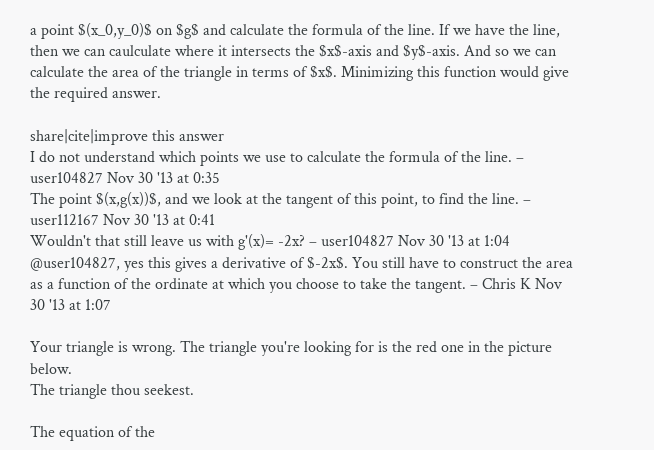a point $(x_0,y_0)$ on $g$ and calculate the formula of the line. If we have the line, then we can caulculate where it intersects the $x$-axis and $y$-axis. And so we can calculate the area of the triangle in terms of $x$. Minimizing this function would give the required answer.

share|cite|improve this answer
I do not understand which points we use to calculate the formula of the line. – user104827 Nov 30 '13 at 0:35
The point $(x,g(x))$, and we look at the tangent of this point, to find the line. – user112167 Nov 30 '13 at 0:41
Wouldn't that still leave us with g'(x)= -2x? – user104827 Nov 30 '13 at 1:04
@user104827, yes this gives a derivative of $-2x$. You still have to construct the area as a function of the ordinate at which you choose to take the tangent. – Chris K Nov 30 '13 at 1:07

Your triangle is wrong. The triangle you're looking for is the red one in the picture below.
The triangle thou seekest.

The equation of the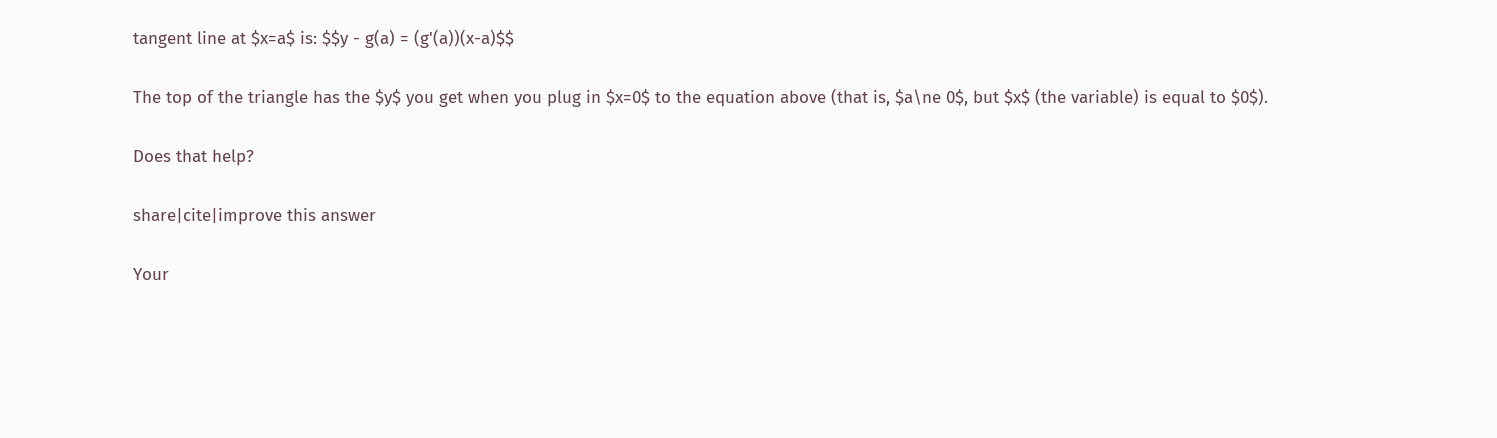tangent line at $x=a$ is: $$y - g(a) = (g'(a))(x-a)$$

The top of the triangle has the $y$ you get when you plug in $x=0$ to the equation above (that is, $a\ne 0$, but $x$ (the variable) is equal to $0$).

Does that help?

share|cite|improve this answer

Your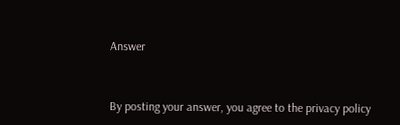Answer


By posting your answer, you agree to the privacy policy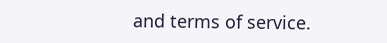and terms of service.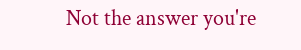Not the answer you're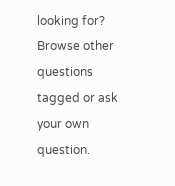looking for? Browse other questions tagged or ask your own question.